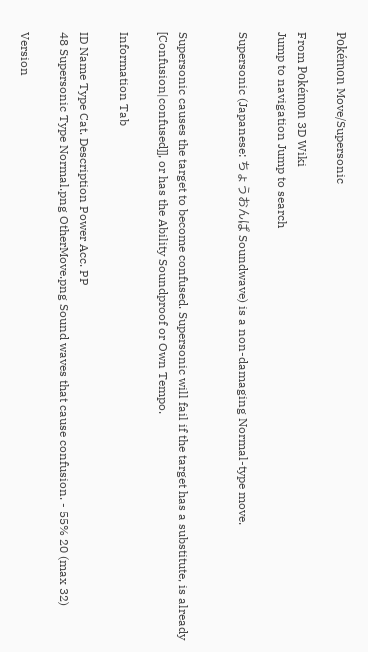Pokémon Move/Supersonic

From Pokémon 3D Wiki
Jump to navigation Jump to search

Supersonic (Japanese: ちょうおんぱ Soundwave) is a non-damaging Normal-type move.


Supersonic causes the target to become confused. Supersonic will fail if the target has a substitute, is already [Confusion|confused]], or has the Ability Soundproof or Own Tempo.

Information Tab

ID Name Type Cat. Description Power Acc. PP
48 Supersonic Type Normal.png OtherMove.png Sound waves that cause confusion. - 55% 20 (max 32)

Version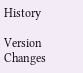History

Version Changes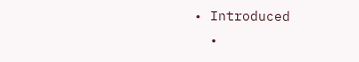• Introduced
  •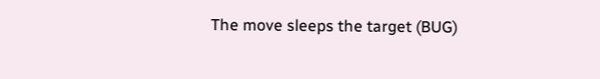The move sleeps the target (BUG)